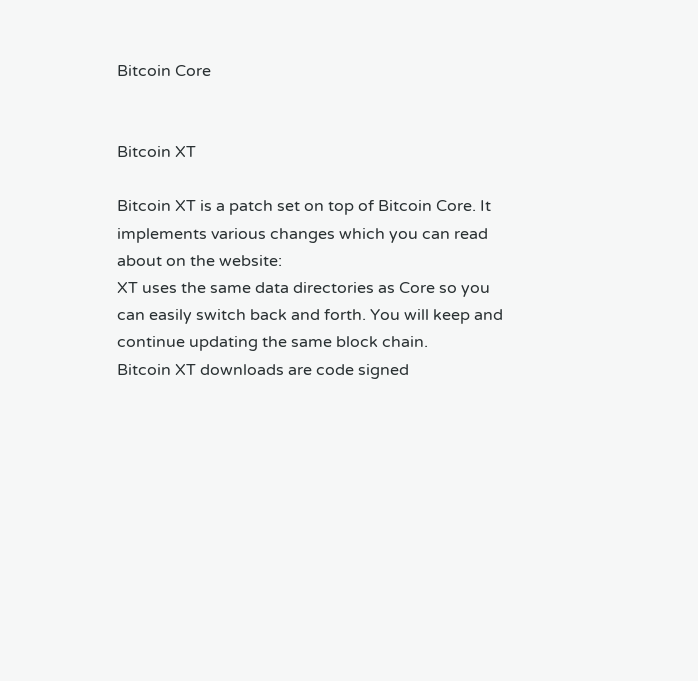Bitcoin Core


Bitcoin XT

Bitcoin XT is a patch set on top of Bitcoin Core. It implements various changes which you can read about on the website:
XT uses the same data directories as Core so you can easily switch back and forth. You will keep and continue updating the same block chain.
Bitcoin XT downloads are code signed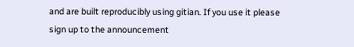and are built reproducibly using gitian. If you use it please sign up to the announcement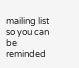mailing list so you can be reminded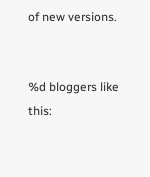of new versions.


%d bloggers like this: